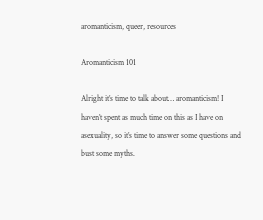aromanticism, queer, resources

Aromanticism 101

Alright it’s time to talk about… aromanticism! I haven’t spent as much time on this as I have on asexuality, so it’s time to answer some questions and bust some myths.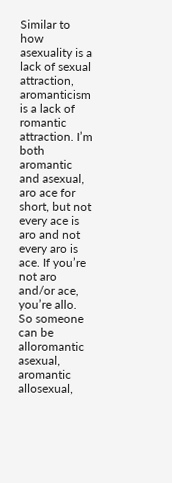Similar to how asexuality is a lack of sexual attraction, aromanticism is a lack of romantic attraction. I’m both aromantic and asexual, aro ace for short, but not every ace is aro and not every aro is ace. If you’re not aro and/or ace, you’re allo. So someone can be alloromantic asexual, aromantic allosexual,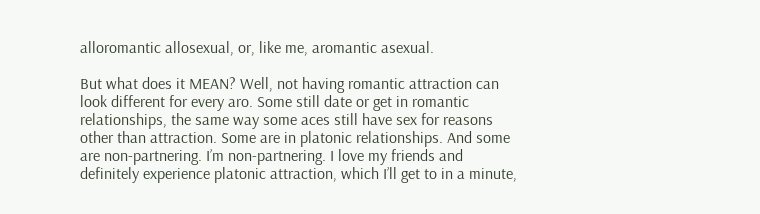alloromantic allosexual, or, like me, aromantic asexual.

But what does it MEAN? Well, not having romantic attraction can look different for every aro. Some still date or get in romantic relationships, the same way some aces still have sex for reasons other than attraction. Some are in platonic relationships. And some are non-partnering. I’m non-partnering. I love my friends and definitely experience platonic attraction, which I’ll get to in a minute,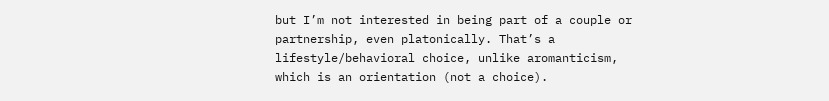but I’m not interested in being part of a couple or partnership, even platonically. That’s a lifestyle/behavioral choice, unlike aromanticism, which is an orientation (not a choice).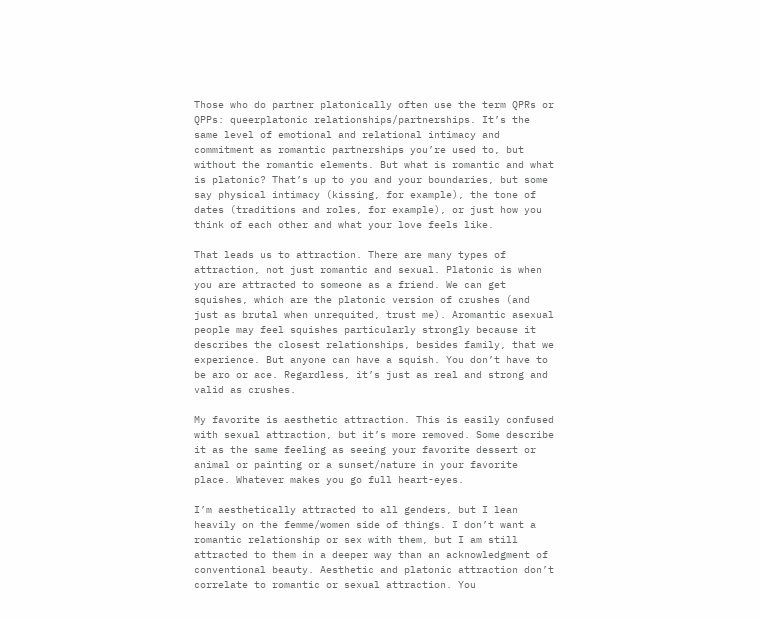Those who do partner platonically often use the term QPRs or QPPs: queerplatonic relationships/partnerships. It’s the same level of emotional and relational intimacy and commitment as romantic partnerships you’re used to, but without the romantic elements. But what is romantic and what is platonic? That’s up to you and your boundaries, but some say physical intimacy (kissing, for example), the tone of dates (traditions and roles, for example), or just how you think of each other and what your love feels like.

That leads us to attraction. There are many types of attraction, not just romantic and sexual. Platonic is when you are attracted to someone as a friend. We can get squishes, which are the platonic version of crushes (and just as brutal when unrequited, trust me). Aromantic asexual people may feel squishes particularly strongly because it describes the closest relationships, besides family, that we experience. But anyone can have a squish. You don’t have to be aro or ace. Regardless, it’s just as real and strong and valid as crushes.

My favorite is aesthetic attraction. This is easily confused with sexual attraction, but it’s more removed. Some describe it as the same feeling as seeing your favorite dessert or animal or painting or a sunset/nature in your favorite place. Whatever makes you go full heart-eyes.

I’m aesthetically attracted to all genders, but I lean heavily on the femme/women side of things. I don’t want a romantic relationship or sex with them, but I am still attracted to them in a deeper way than an acknowledgment of conventional beauty. Aesthetic and platonic attraction don’t correlate to romantic or sexual attraction. You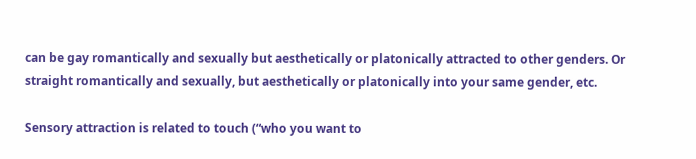can be gay romantically and sexually but aesthetically or platonically attracted to other genders. Or straight romantically and sexually, but aesthetically or platonically into your same gender, etc.

Sensory attraction is related to touch (“who you want to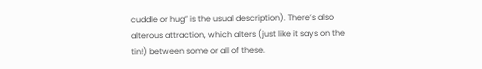cuddle or hug” is the usual description). There’s also alterous attraction, which alters (just like it says on the tin!) between some or all of these.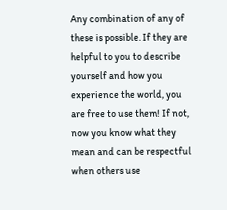Any combination of any of these is possible. If they are helpful to you to describe yourself and how you experience the world, you are free to use them! If not, now you know what they mean and can be respectful when others use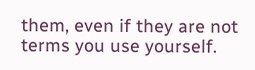them, even if they are not terms you use yourself.